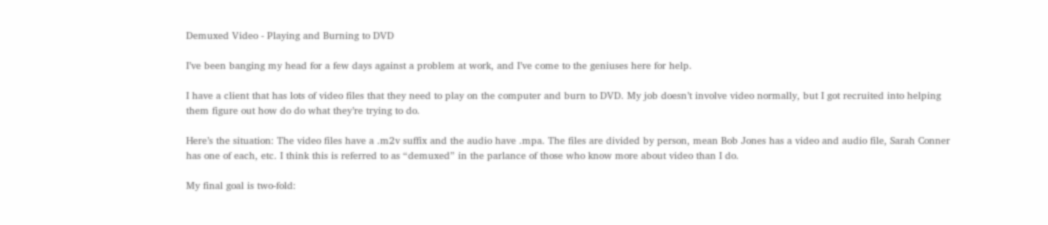Demuxed Video - Playing and Burning to DVD

I’ve been banging my head for a few days against a problem at work, and I’ve come to the geniuses here for help.

I have a client that has lots of video files that they need to play on the computer and burn to DVD. My job doesn’t involve video normally, but I got recruited into helping them figure out how do do what they’re trying to do.

Here’s the situation: The video files have a .m2v suffix and the audio have .mpa. The files are divided by person, mean Bob Jones has a video and audio file, Sarah Conner has one of each, etc. I think this is referred to as “demuxed” in the parlance of those who know more about video than I do.

My final goal is two-fold: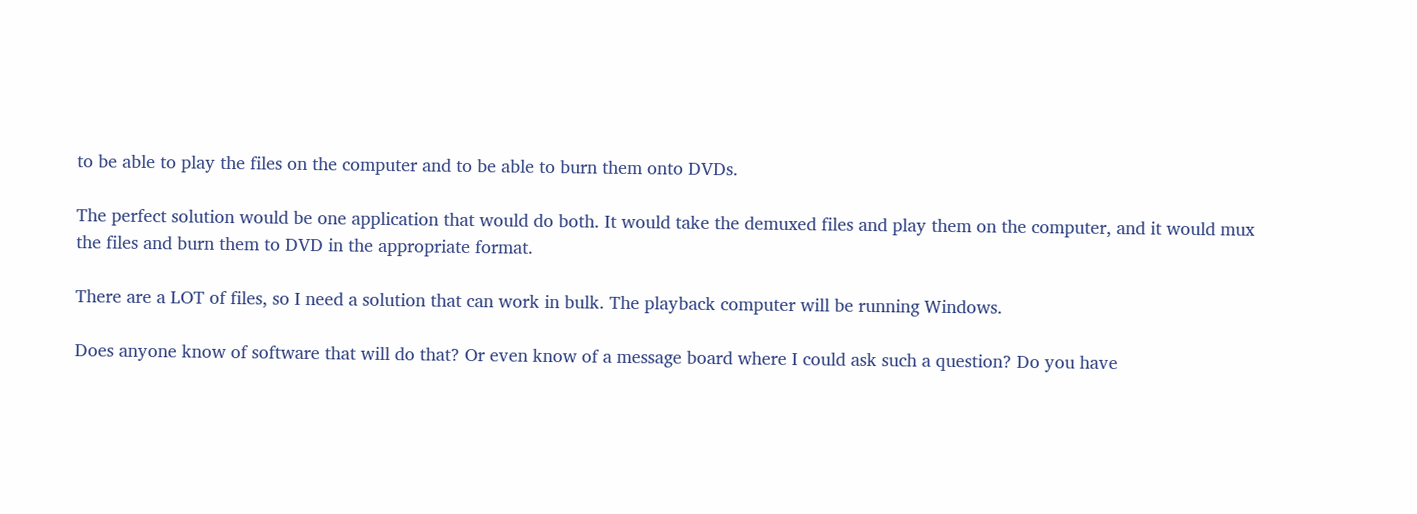to be able to play the files on the computer and to be able to burn them onto DVDs.

The perfect solution would be one application that would do both. It would take the demuxed files and play them on the computer, and it would mux the files and burn them to DVD in the appropriate format.

There are a LOT of files, so I need a solution that can work in bulk. The playback computer will be running Windows.

Does anyone know of software that will do that? Or even know of a message board where I could ask such a question? Do you have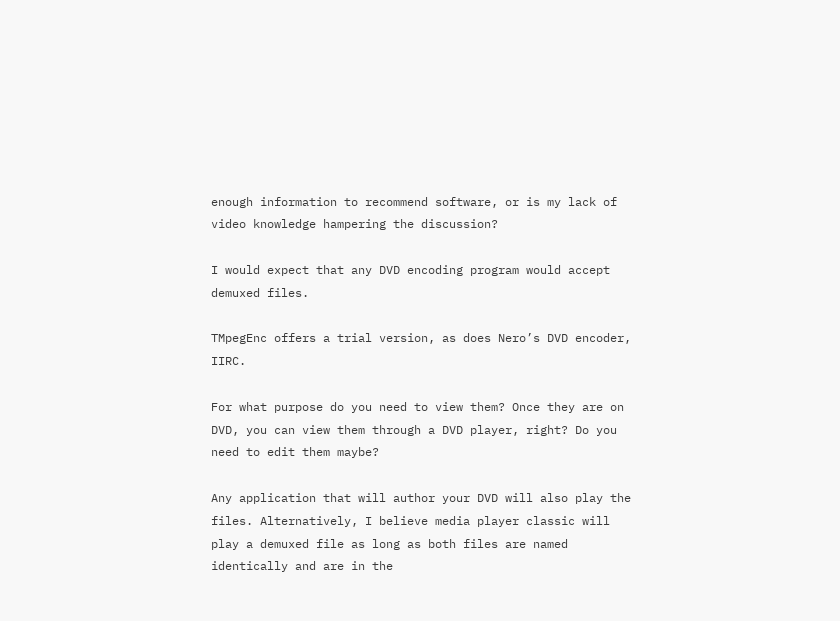enough information to recommend software, or is my lack of video knowledge hampering the discussion?

I would expect that any DVD encoding program would accept demuxed files.

TMpegEnc offers a trial version, as does Nero’s DVD encoder, IIRC.

For what purpose do you need to view them? Once they are on DVD, you can view them through a DVD player, right? Do you need to edit them maybe?

Any application that will author your DVD will also play the files. Alternatively, I believe media player classic will play a demuxed file as long as both files are named identically and are in the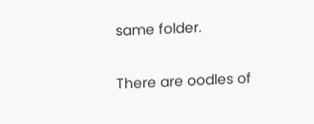same folder.

There are oodles of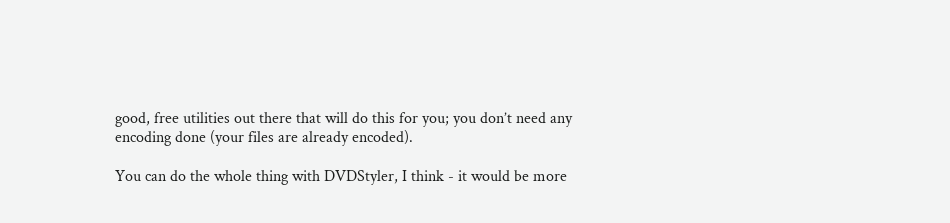good, free utilities out there that will do this for you; you don’t need any encoding done (your files are already encoded).

You can do the whole thing with DVDStyler, I think - it would be more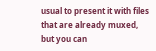usual to present it with files that are already muxed, but you can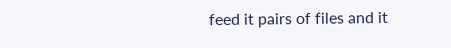feed it pairs of files and it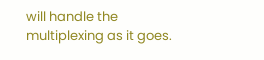will handle the multiplexing as it goes.